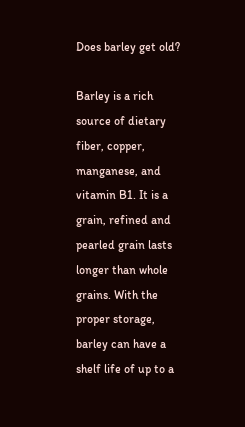Does barley get old?

Barley is a rich source of dietary fiber, copper, manganese, and vitamin B1. It is a grain, refined and pearled grain lasts longer than whole grains. With the proper storage, barley can have a shelf life of up to a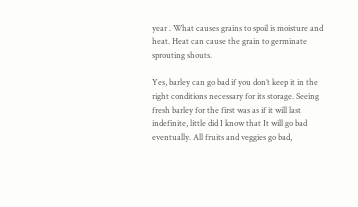year . What causes grains to spoil is moisture and heat. Heat can cause the grain to germinate sprouting shouts.

Yes, barley can go bad if you don’t keep it in the right conditions necessary for its storage. Seeing fresh barley for the first was as if it will last indefinite, little did I know that It will go bad eventually. All fruits and veggies go bad,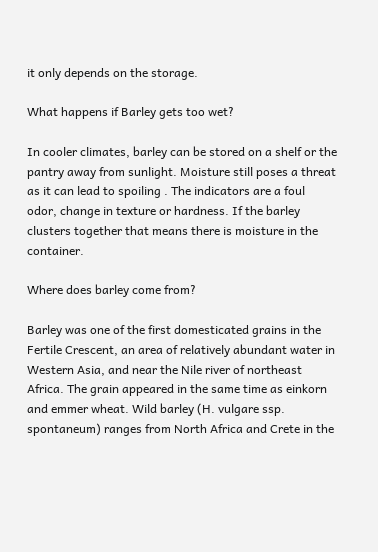it only depends on the storage.

What happens if Barley gets too wet?

In cooler climates, barley can be stored on a shelf or the pantry away from sunlight. Moisture still poses a threat as it can lead to spoiling . The indicators are a foul odor, change in texture or hardness. If the barley clusters together that means there is moisture in the container.

Where does barley come from?

Barley was one of the first domesticated grains in the Fertile Crescent, an area of relatively abundant water in Western Asia, and near the Nile river of northeast Africa. The grain appeared in the same time as einkorn and emmer wheat. Wild barley (H. vulgare ssp. spontaneum) ranges from North Africa and Crete in the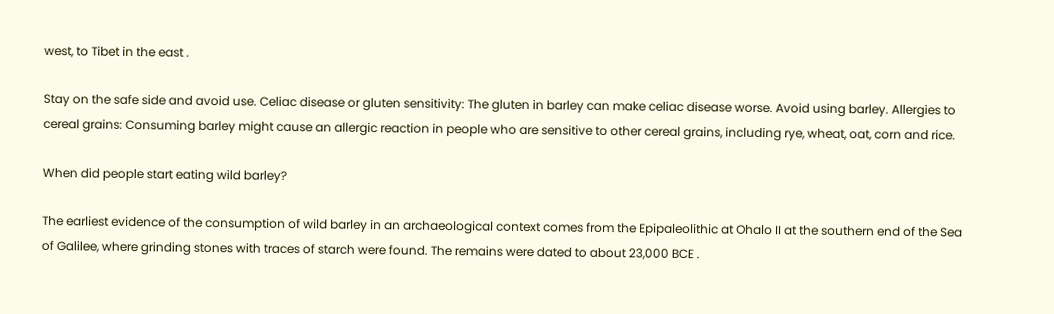west, to Tibet in the east .

Stay on the safe side and avoid use. Celiac disease or gluten sensitivity: The gluten in barley can make celiac disease worse. Avoid using barley. Allergies to cereal grains: Consuming barley might cause an allergic reaction in people who are sensitive to other cereal grains, including rye, wheat, oat, corn and rice.

When did people start eating wild barley?

The earliest evidence of the consumption of wild barley in an archaeological context comes from the Epipaleolithic at Ohalo II at the southern end of the Sea of Galilee, where grinding stones with traces of starch were found. The remains were dated to about 23,000 BCE .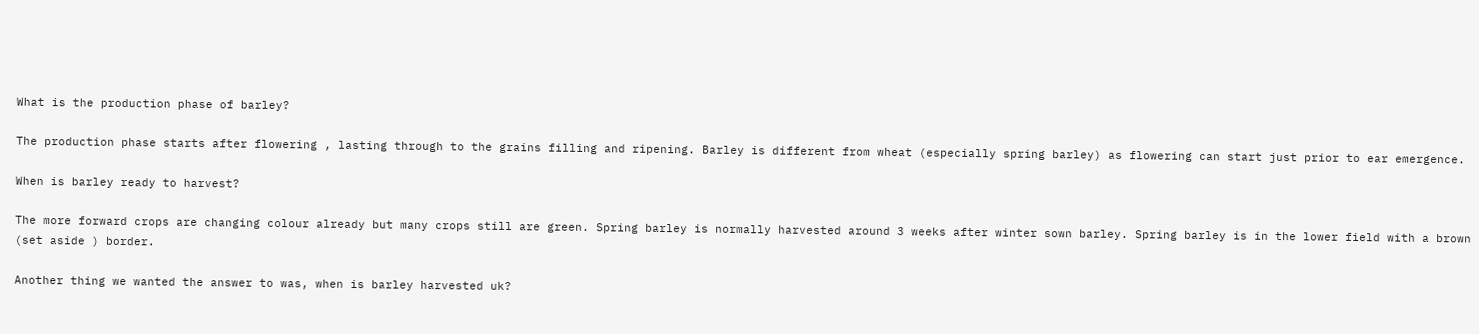What is the production phase of barley?

The production phase starts after flowering , lasting through to the grains filling and ripening. Barley is different from wheat (especially spring barley) as flowering can start just prior to ear emergence.

When is barley ready to harvest?

The more forward crops are changing colour already but many crops still are green. Spring barley is normally harvested around 3 weeks after winter sown barley. Spring barley is in the lower field with a brown (set aside ) border.

Another thing we wanted the answer to was, when is barley harvested uk?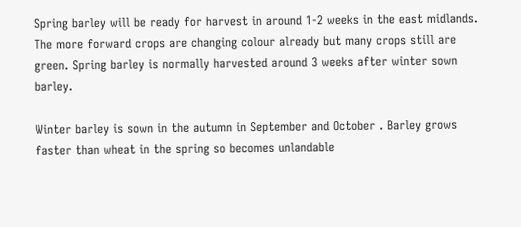Spring barley will be ready for harvest in around 1-2 weeks in the east midlands. The more forward crops are changing colour already but many crops still are green. Spring barley is normally harvested around 3 weeks after winter sown barley.

Winter barley is sown in the autumn in September and October . Barley grows faster than wheat in the spring so becomes unlandable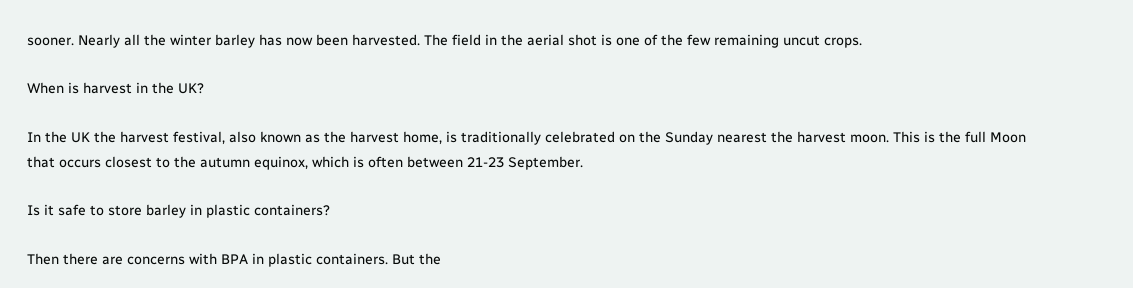sooner. Nearly all the winter barley has now been harvested. The field in the aerial shot is one of the few remaining uncut crops.

When is harvest in the UK?

In the UK the harvest festival, also known as the harvest home, is traditionally celebrated on the Sunday nearest the harvest moon. This is the full Moon that occurs closest to the autumn equinox, which is often between 21-23 September.

Is it safe to store barley in plastic containers?

Then there are concerns with BPA in plastic containers. But the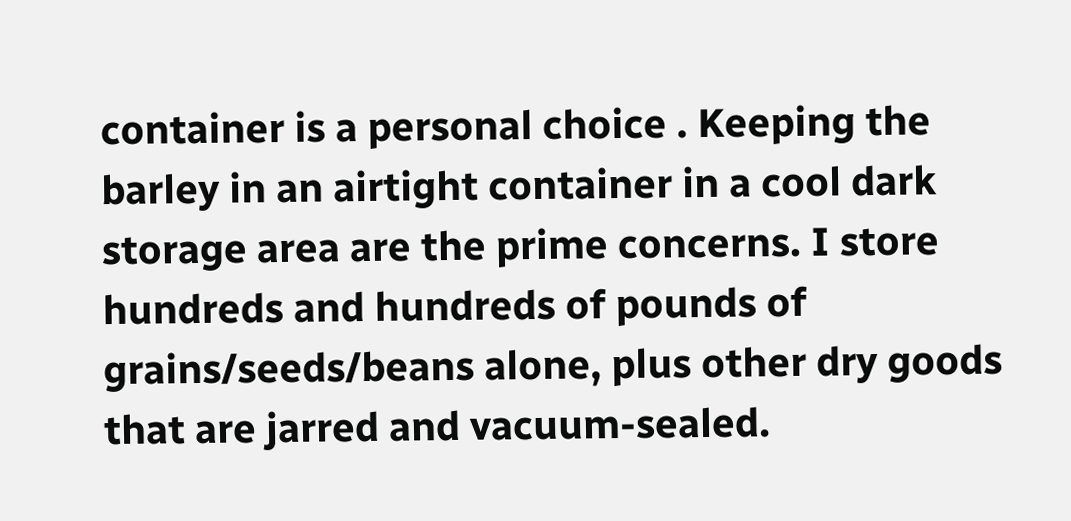container is a personal choice . Keeping the barley in an airtight container in a cool dark storage area are the prime concerns. I store hundreds and hundreds of pounds of grains/seeds/beans alone, plus other dry goods that are jarred and vacuum-sealed.